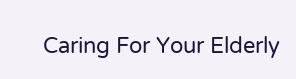Caring For Your Elderly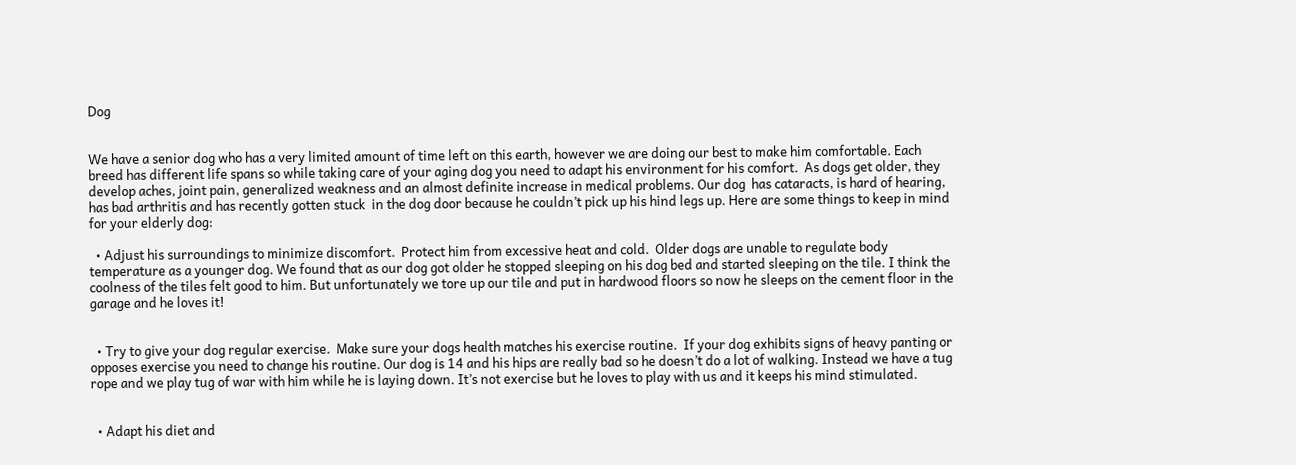Dog


We have a senior dog who has a very limited amount of time left on this earth, however we are doing our best to make him comfortable. Each breed has different life spans so while taking care of your aging dog you need to adapt his environment for his comfort.  As dogs get older, they develop aches, joint pain, generalized weakness and an almost definite increase in medical problems. Our dog  has cataracts, is hard of hearing,  has bad arthritis and has recently gotten stuck  in the dog door because he couldn’t pick up his hind legs up. Here are some things to keep in mind for your elderly dog:

  • Adjust his surroundings to minimize discomfort.  Protect him from excessive heat and cold.  Older dogs are unable to regulate body temperature as a younger dog. We found that as our dog got older he stopped sleeping on his dog bed and started sleeping on the tile. I think the coolness of the tiles felt good to him. But unfortunately we tore up our tile and put in hardwood floors so now he sleeps on the cement floor in the garage and he loves it!


  • Try to give your dog regular exercise.  Make sure your dogs health matches his exercise routine.  If your dog exhibits signs of heavy panting or opposes exercise you need to change his routine. Our dog is 14 and his hips are really bad so he doesn’t do a lot of walking. Instead we have a tug rope and we play tug of war with him while he is laying down. It’s not exercise but he loves to play with us and it keeps his mind stimulated.


  • Adapt his diet and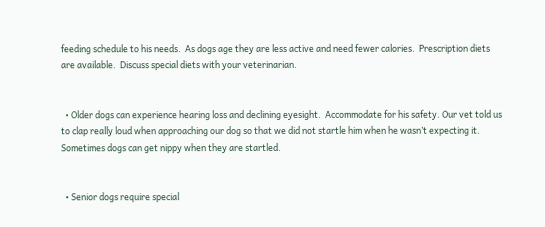feeding schedule to his needs.  As dogs age they are less active and need fewer calories.  Prescription diets are available.  Discuss special diets with your veterinarian.


  • Older dogs can experience hearing loss and declining eyesight.  Accommodate for his safety. Our vet told us to clap really loud when approaching our dog so that we did not startle him when he wasn’t expecting it. Sometimes dogs can get nippy when they are startled.


  • Senior dogs require special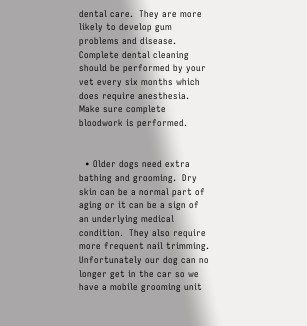dental care.  They are more likely to develop gum problems and disease.  Complete dental cleaning should be performed by your vet every six months which does require anesthesia.  Make sure complete bloodwork is performed.


  • Older dogs need extra bathing and grooming.  Dry skin can be a normal part of aging or it can be a sign of an underlying medical condition.  They also require more frequent nail trimming. Unfortunately our dog can no longer get in the car so we have a mobile grooming unit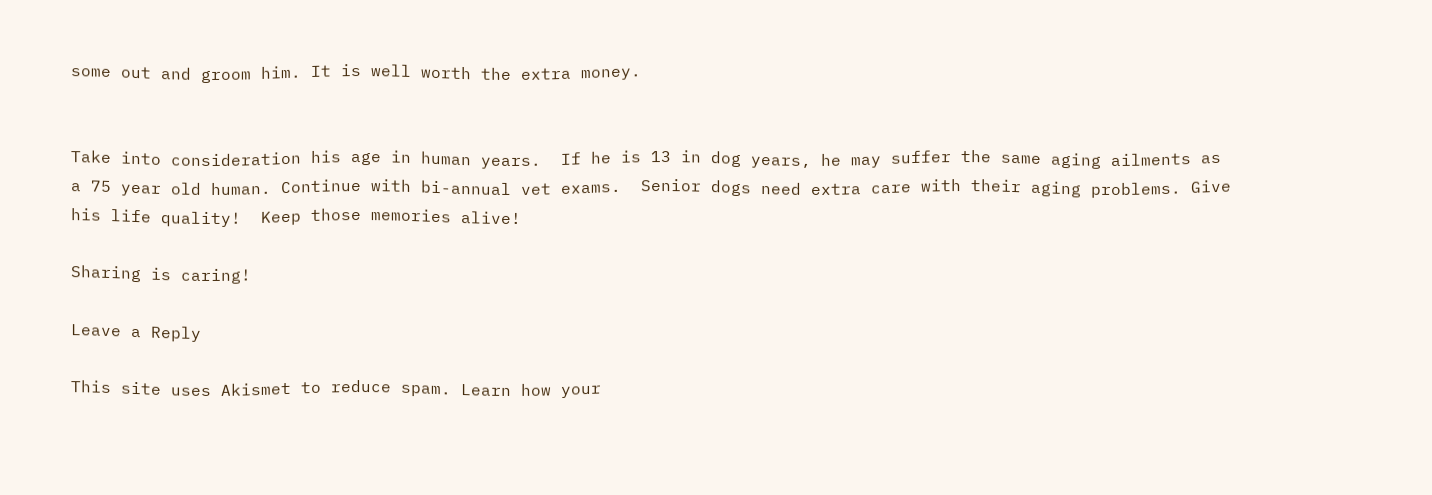some out and groom him. It is well worth the extra money.


Take into consideration his age in human years.  If he is 13 in dog years, he may suffer the same aging ailments as a 75 year old human. Continue with bi-annual vet exams.  Senior dogs need extra care with their aging problems. Give his life quality!  Keep those memories alive!

Sharing is caring!

Leave a Reply

This site uses Akismet to reduce spam. Learn how your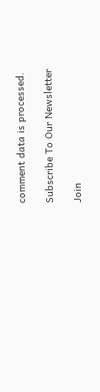comment data is processed.

Subscribe To Our Newsletter

Join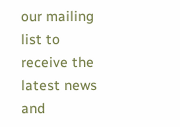our mailing list to receive the latest news and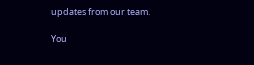updates from our team.

You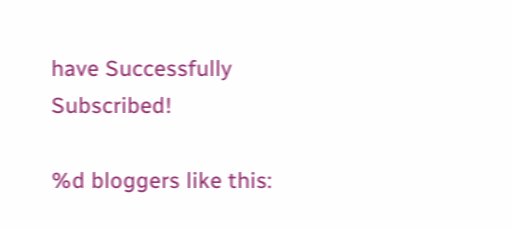have Successfully Subscribed!

%d bloggers like this: